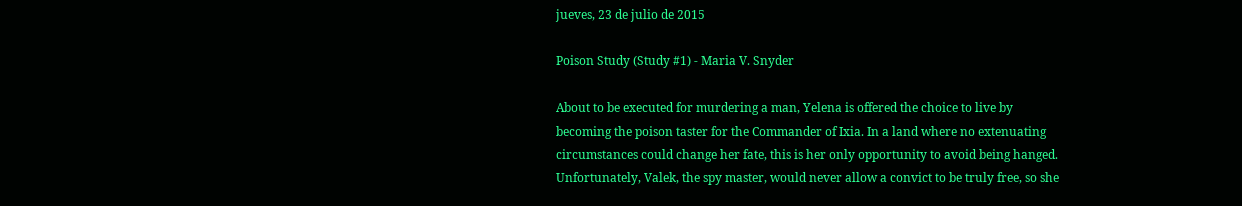jueves, 23 de julio de 2015

Poison Study (Study #1) - Maria V. Snyder

About to be executed for murdering a man, Yelena is offered the choice to live by becoming the poison taster for the Commander of Ixia. In a land where no extenuating circumstances could change her fate, this is her only opportunity to avoid being hanged. Unfortunately, Valek, the spy master, would never allow a convict to be truly free, so she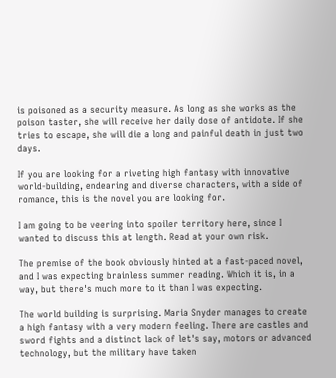is poisoned as a security measure. As long as she works as the poison taster, she will receive her daily dose of antidote. If she tries to escape, she will die a long and painful death in just two days.

If you are looking for a riveting high fantasy with innovative world-building, endearing and diverse characters, with a side of romance, this is the novel you are looking for.

I am going to be veering into spoiler territory here, since I wanted to discuss this at length. Read at your own risk.

The premise of the book obviously hinted at a fast-paced novel, and I was expecting brainless summer reading. Which it is, in a way, but there's much more to it than I was expecting.

The world building is surprising. Maria Snyder manages to create a high fantasy with a very modern feeling. There are castles and sword fights and a distinct lack of let's say, motors or advanced technology, but the military have taken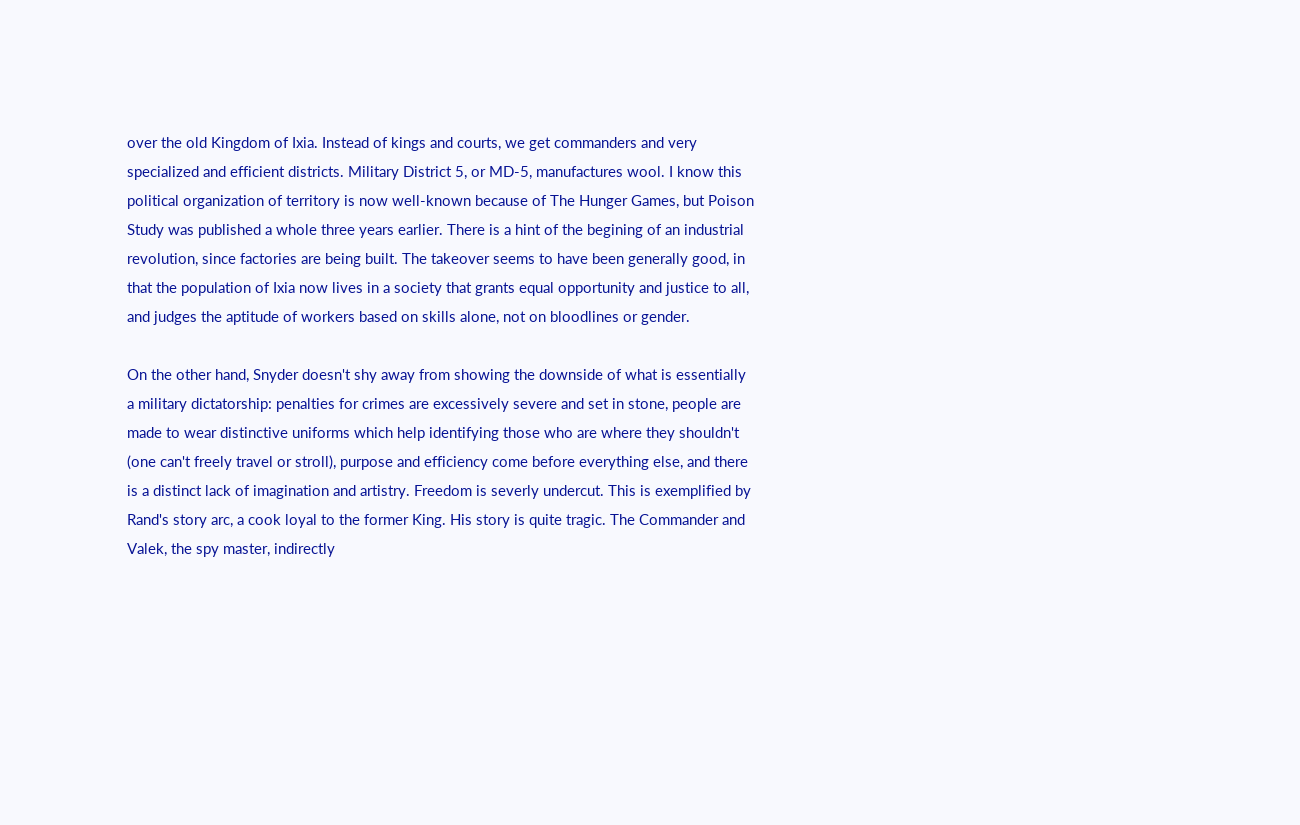over the old Kingdom of Ixia. Instead of kings and courts, we get commanders and very specialized and efficient districts. Military District 5, or MD-5, manufactures wool. I know this political organization of territory is now well-known because of The Hunger Games, but Poison Study was published a whole three years earlier. There is a hint of the begining of an industrial revolution, since factories are being built. The takeover seems to have been generally good, in that the population of Ixia now lives in a society that grants equal opportunity and justice to all, and judges the aptitude of workers based on skills alone, not on bloodlines or gender.

On the other hand, Snyder doesn't shy away from showing the downside of what is essentially a military dictatorship: penalties for crimes are excessively severe and set in stone, people are made to wear distinctive uniforms which help identifying those who are where they shouldn't (one can't freely travel or stroll), purpose and efficiency come before everything else, and there is a distinct lack of imagination and artistry. Freedom is severly undercut. This is exemplified by Rand's story arc, a cook loyal to the former King. His story is quite tragic. The Commander and Valek, the spy master, indirectly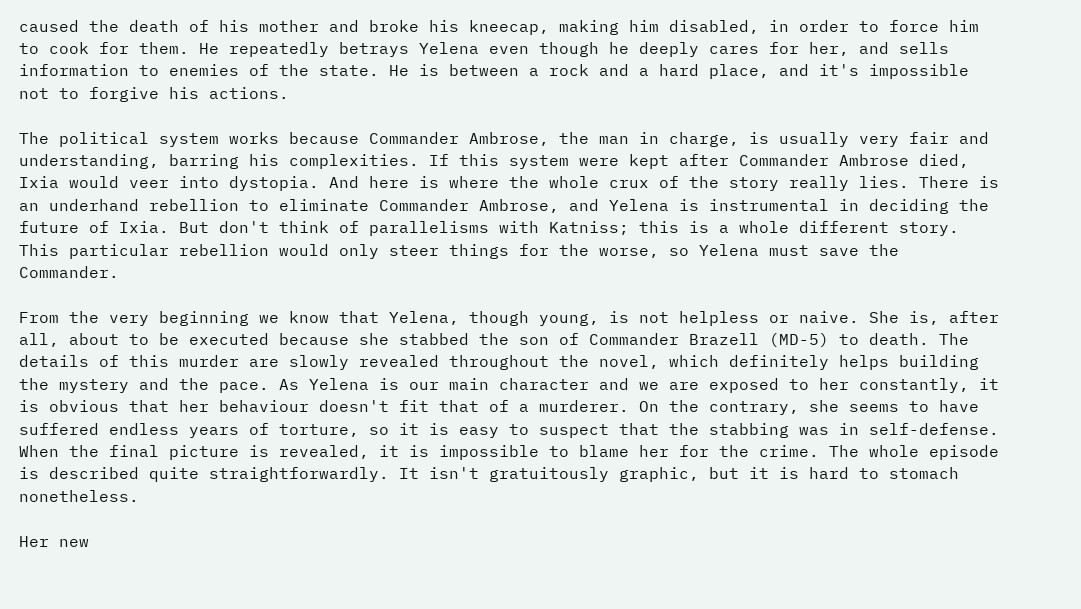caused the death of his mother and broke his kneecap, making him disabled, in order to force him to cook for them. He repeatedly betrays Yelena even though he deeply cares for her, and sells information to enemies of the state. He is between a rock and a hard place, and it's impossible not to forgive his actions.

The political system works because Commander Ambrose, the man in charge, is usually very fair and understanding, barring his complexities. If this system were kept after Commander Ambrose died, Ixia would veer into dystopia. And here is where the whole crux of the story really lies. There is an underhand rebellion to eliminate Commander Ambrose, and Yelena is instrumental in deciding the future of Ixia. But don't think of parallelisms with Katniss; this is a whole different story. This particular rebellion would only steer things for the worse, so Yelena must save the Commander.

From the very beginning we know that Yelena, though young, is not helpless or naive. She is, after all, about to be executed because she stabbed the son of Commander Brazell (MD-5) to death. The details of this murder are slowly revealed throughout the novel, which definitely helps building the mystery and the pace. As Yelena is our main character and we are exposed to her constantly, it is obvious that her behaviour doesn't fit that of a murderer. On the contrary, she seems to have suffered endless years of torture, so it is easy to suspect that the stabbing was in self-defense. When the final picture is revealed, it is impossible to blame her for the crime. The whole episode is described quite straightforwardly. It isn't gratuitously graphic, but it is hard to stomach nonetheless.

Her new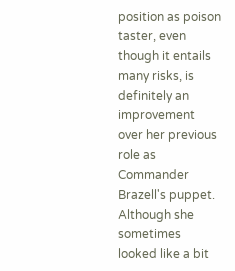position as poison taster, even though it entails many risks, is definitely an improvement over her previous role as Commander Brazell's puppet. Although she sometimes looked like a bit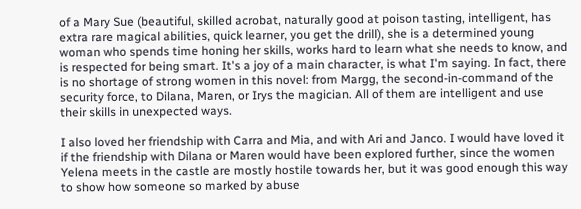of a Mary Sue (beautiful, skilled acrobat, naturally good at poison tasting, intelligent, has extra rare magical abilities, quick learner, you get the drill), she is a determined young woman who spends time honing her skills, works hard to learn what she needs to know, and is respected for being smart. It's a joy of a main character, is what I'm saying. In fact, there is no shortage of strong women in this novel: from Margg, the second-in-command of the security force, to Dilana, Maren, or Irys the magician. All of them are intelligent and use their skills in unexpected ways.

I also loved her friendship with Carra and Mia, and with Ari and Janco. I would have loved it if the friendship with Dilana or Maren would have been explored further, since the women Yelena meets in the castle are mostly hostile towards her, but it was good enough this way to show how someone so marked by abuse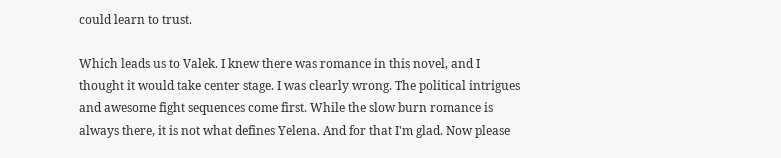could learn to trust.

Which leads us to Valek. I knew there was romance in this novel, and I thought it would take center stage. I was clearly wrong. The political intrigues and awesome fight sequences come first. While the slow burn romance is always there, it is not what defines Yelena. And for that I'm glad. Now please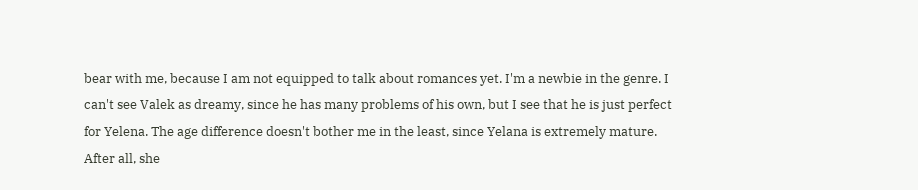bear with me, because I am not equipped to talk about romances yet. I'm a newbie in the genre. I can't see Valek as dreamy, since he has many problems of his own, but I see that he is just perfect for Yelena. The age difference doesn't bother me in the least, since Yelana is extremely mature. After all, she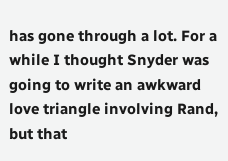has gone through a lot. For a while I thought Snyder was going to write an awkward love triangle involving Rand, but that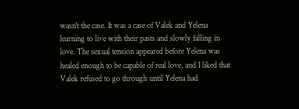wasn't the case. It was a case of Valek and Yelena learning to live with their pasts and slowly falling in love. The sexual tension appeared before Yelena was healed enough to be capable of real love, and I liked that Valek refused to go through until Yelena had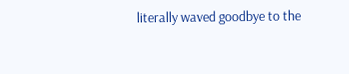literally waved goodbye to the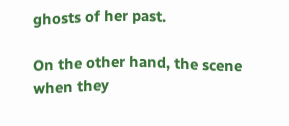ghosts of her past.

On the other hand, the scene when they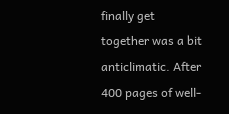finally get together was a bit anticlimatic. After 400 pages of well-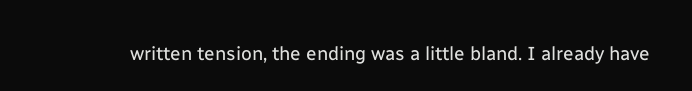written tension, the ending was a little bland. I already have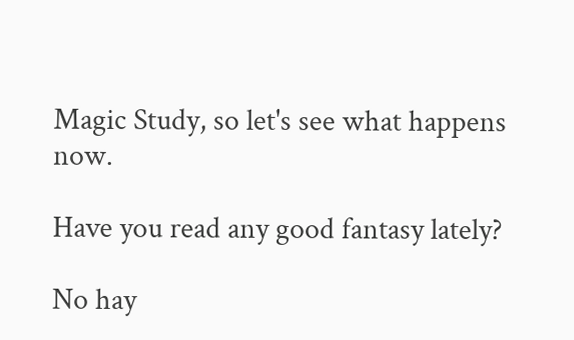Magic Study, so let's see what happens now.

Have you read any good fantasy lately?

No hay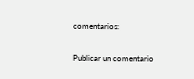comentarios:

Publicar un comentario